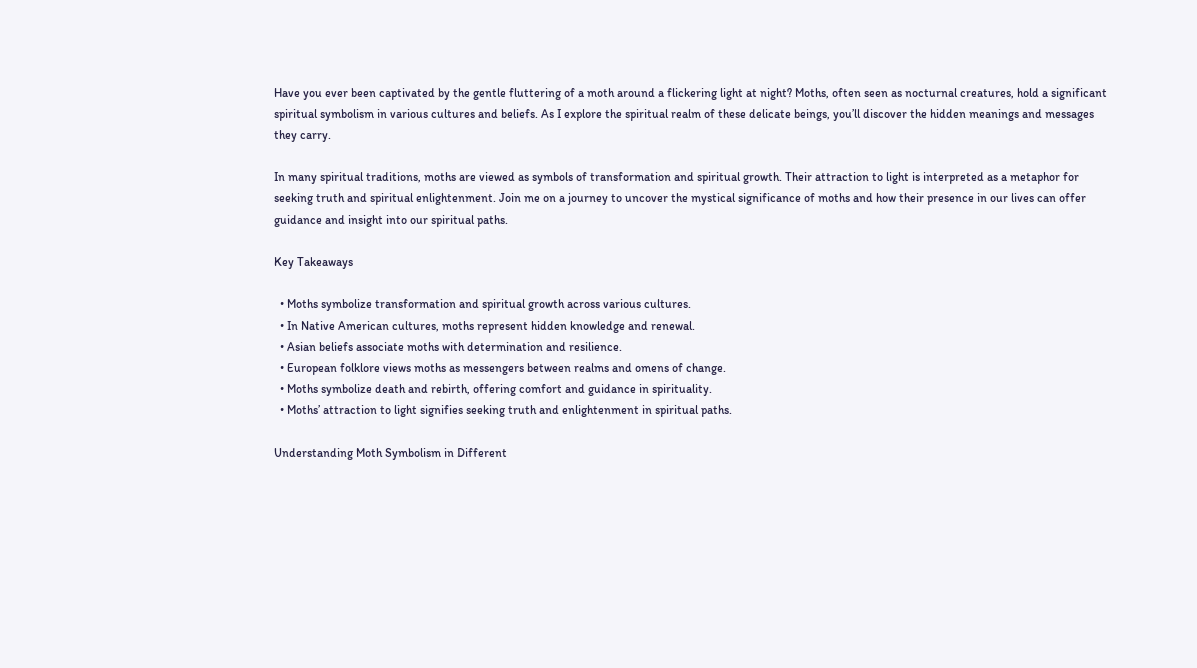Have you ever been captivated by the gentle fluttering of a moth around a flickering light at night? Moths, often seen as nocturnal creatures, hold a significant spiritual symbolism in various cultures and beliefs. As I explore the spiritual realm of these delicate beings, you’ll discover the hidden meanings and messages they carry.

In many spiritual traditions, moths are viewed as symbols of transformation and spiritual growth. Their attraction to light is interpreted as a metaphor for seeking truth and spiritual enlightenment. Join me on a journey to uncover the mystical significance of moths and how their presence in our lives can offer guidance and insight into our spiritual paths.

Key Takeaways

  • Moths symbolize transformation and spiritual growth across various cultures.
  • In Native American cultures, moths represent hidden knowledge and renewal.
  • Asian beliefs associate moths with determination and resilience.
  • European folklore views moths as messengers between realms and omens of change.
  • Moths symbolize death and rebirth, offering comfort and guidance in spirituality.
  • Moths’ attraction to light signifies seeking truth and enlightenment in spiritual paths.

Understanding Moth Symbolism in Different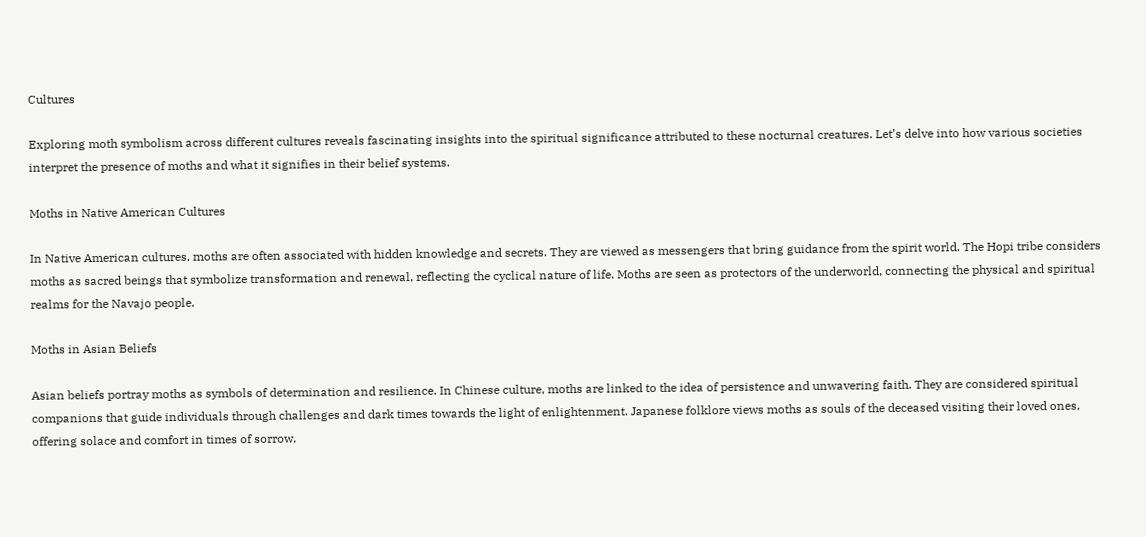Cultures

Exploring moth symbolism across different cultures reveals fascinating insights into the spiritual significance attributed to these nocturnal creatures. Let’s delve into how various societies interpret the presence of moths and what it signifies in their belief systems.

Moths in Native American Cultures

In Native American cultures, moths are often associated with hidden knowledge and secrets. They are viewed as messengers that bring guidance from the spirit world. The Hopi tribe considers moths as sacred beings that symbolize transformation and renewal, reflecting the cyclical nature of life. Moths are seen as protectors of the underworld, connecting the physical and spiritual realms for the Navajo people.

Moths in Asian Beliefs

Asian beliefs portray moths as symbols of determination and resilience. In Chinese culture, moths are linked to the idea of persistence and unwavering faith. They are considered spiritual companions that guide individuals through challenges and dark times towards the light of enlightenment. Japanese folklore views moths as souls of the deceased visiting their loved ones, offering solace and comfort in times of sorrow.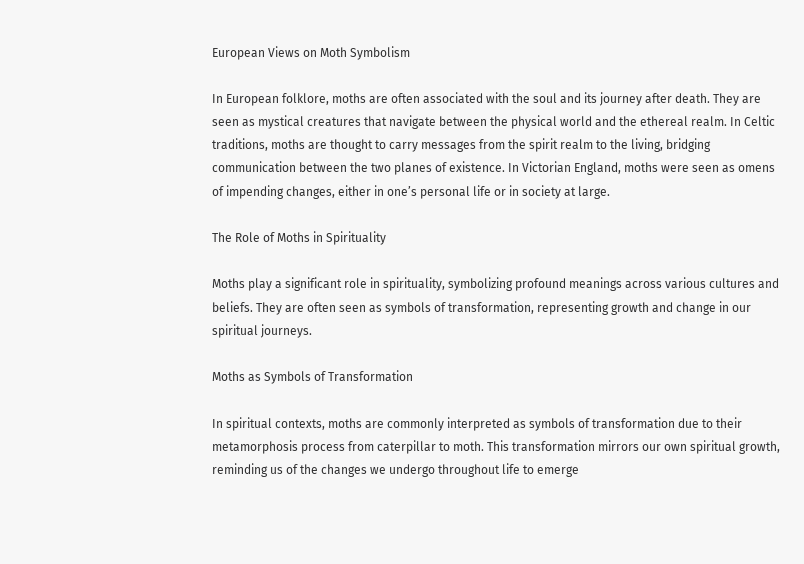European Views on Moth Symbolism

In European folklore, moths are often associated with the soul and its journey after death. They are seen as mystical creatures that navigate between the physical world and the ethereal realm. In Celtic traditions, moths are thought to carry messages from the spirit realm to the living, bridging communication between the two planes of existence. In Victorian England, moths were seen as omens of impending changes, either in one’s personal life or in society at large.

The Role of Moths in Spirituality

Moths play a significant role in spirituality, symbolizing profound meanings across various cultures and beliefs. They are often seen as symbols of transformation, representing growth and change in our spiritual journeys.

Moths as Symbols of Transformation

In spiritual contexts, moths are commonly interpreted as symbols of transformation due to their metamorphosis process from caterpillar to moth. This transformation mirrors our own spiritual growth, reminding us of the changes we undergo throughout life to emerge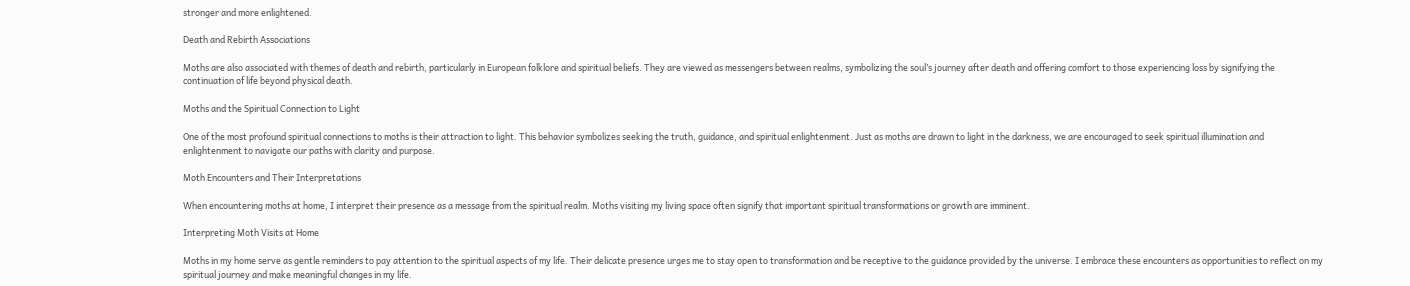stronger and more enlightened.

Death and Rebirth Associations

Moths are also associated with themes of death and rebirth, particularly in European folklore and spiritual beliefs. They are viewed as messengers between realms, symbolizing the soul’s journey after death and offering comfort to those experiencing loss by signifying the continuation of life beyond physical death.

Moths and the Spiritual Connection to Light

One of the most profound spiritual connections to moths is their attraction to light. This behavior symbolizes seeking the truth, guidance, and spiritual enlightenment. Just as moths are drawn to light in the darkness, we are encouraged to seek spiritual illumination and enlightenment to navigate our paths with clarity and purpose.

Moth Encounters and Their Interpretations

When encountering moths at home, I interpret their presence as a message from the spiritual realm. Moths visiting my living space often signify that important spiritual transformations or growth are imminent.

Interpreting Moth Visits at Home

Moths in my home serve as gentle reminders to pay attention to the spiritual aspects of my life. Their delicate presence urges me to stay open to transformation and be receptive to the guidance provided by the universe. I embrace these encounters as opportunities to reflect on my spiritual journey and make meaningful changes in my life.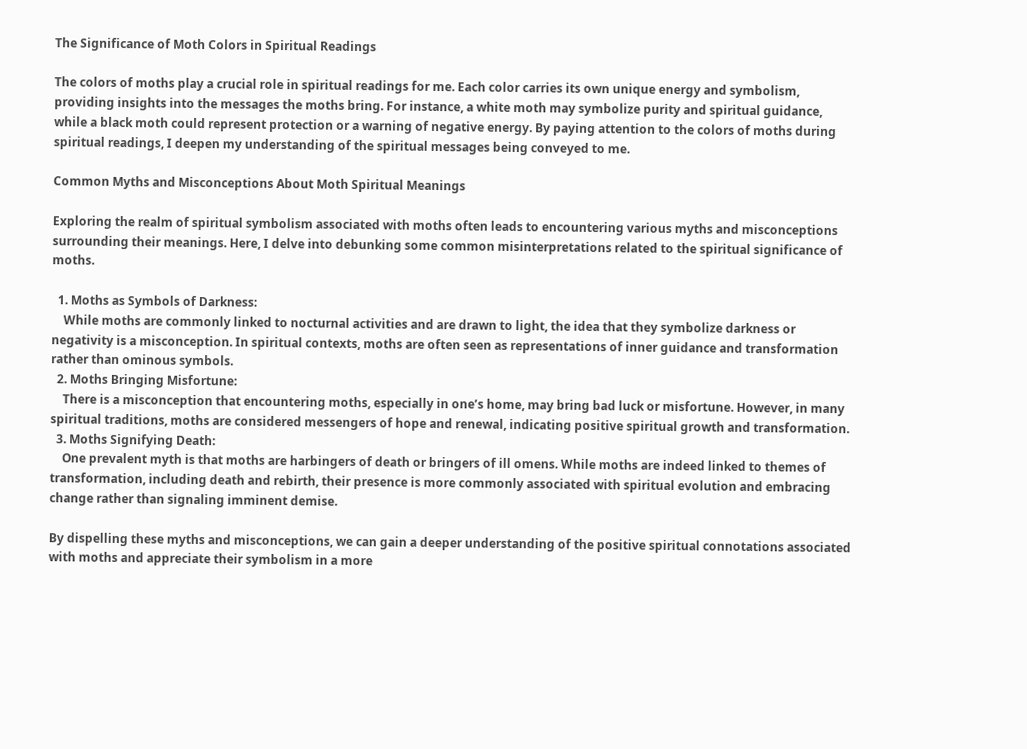The Significance of Moth Colors in Spiritual Readings

The colors of moths play a crucial role in spiritual readings for me. Each color carries its own unique energy and symbolism, providing insights into the messages the moths bring. For instance, a white moth may symbolize purity and spiritual guidance, while a black moth could represent protection or a warning of negative energy. By paying attention to the colors of moths during spiritual readings, I deepen my understanding of the spiritual messages being conveyed to me.

Common Myths and Misconceptions About Moth Spiritual Meanings

Exploring the realm of spiritual symbolism associated with moths often leads to encountering various myths and misconceptions surrounding their meanings. Here, I delve into debunking some common misinterpretations related to the spiritual significance of moths.

  1. Moths as Symbols of Darkness:
    While moths are commonly linked to nocturnal activities and are drawn to light, the idea that they symbolize darkness or negativity is a misconception. In spiritual contexts, moths are often seen as representations of inner guidance and transformation rather than ominous symbols.
  2. Moths Bringing Misfortune:
    There is a misconception that encountering moths, especially in one’s home, may bring bad luck or misfortune. However, in many spiritual traditions, moths are considered messengers of hope and renewal, indicating positive spiritual growth and transformation.
  3. Moths Signifying Death:
    One prevalent myth is that moths are harbingers of death or bringers of ill omens. While moths are indeed linked to themes of transformation, including death and rebirth, their presence is more commonly associated with spiritual evolution and embracing change rather than signaling imminent demise.

By dispelling these myths and misconceptions, we can gain a deeper understanding of the positive spiritual connotations associated with moths and appreciate their symbolism in a more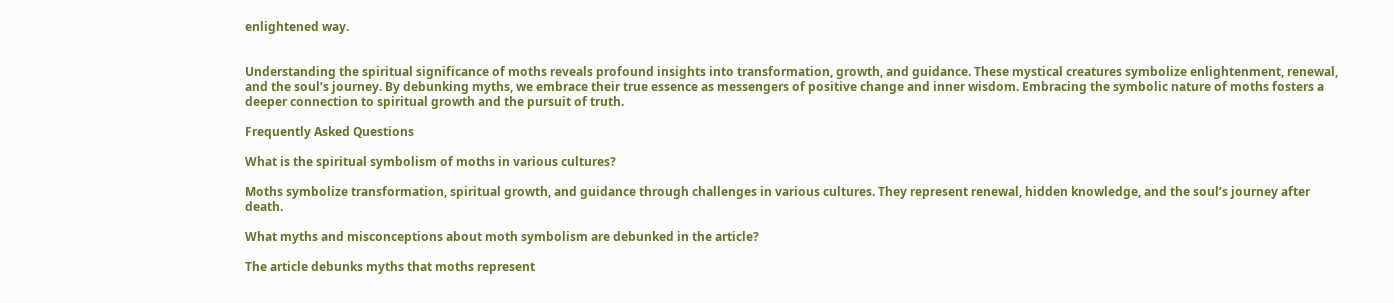enlightened way.


Understanding the spiritual significance of moths reveals profound insights into transformation, growth, and guidance. These mystical creatures symbolize enlightenment, renewal, and the soul’s journey. By debunking myths, we embrace their true essence as messengers of positive change and inner wisdom. Embracing the symbolic nature of moths fosters a deeper connection to spiritual growth and the pursuit of truth.

Frequently Asked Questions

What is the spiritual symbolism of moths in various cultures?

Moths symbolize transformation, spiritual growth, and guidance through challenges in various cultures. They represent renewal, hidden knowledge, and the soul’s journey after death.

What myths and misconceptions about moth symbolism are debunked in the article?

The article debunks myths that moths represent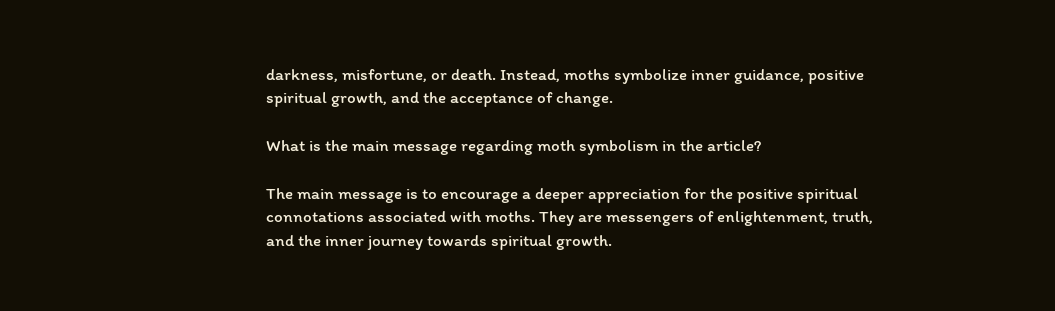darkness, misfortune, or death. Instead, moths symbolize inner guidance, positive spiritual growth, and the acceptance of change.

What is the main message regarding moth symbolism in the article?

The main message is to encourage a deeper appreciation for the positive spiritual connotations associated with moths. They are messengers of enlightenment, truth, and the inner journey towards spiritual growth.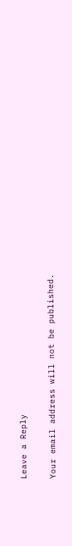Leave a Reply

Your email address will not be published.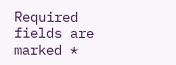Required fields are marked *